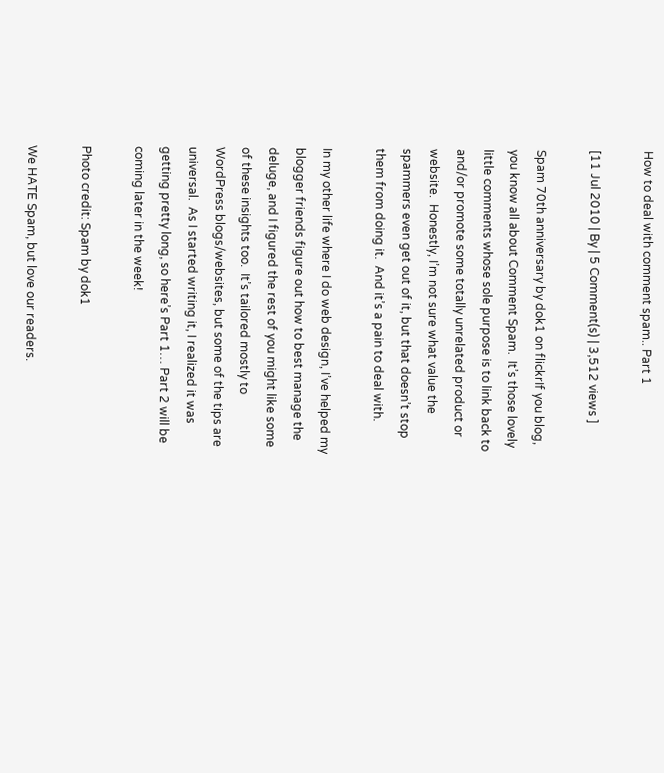How to deal with comment spam.. Part 1

[11 Jul 2010 | By | 5 Comment(s) | 3,512 views ]

Spam 70th anniversary by dok1 on flickrIf you blog, you know all about Comment Spam.  It’s those lovely little comments whose sole purpose is to link back to and/or promote some totally unrelated product or website.  Honestly, I’m not sure what value the spammers even get out of it, but that doesn’t stop them from doing it.  And it’s a pain to deal with.

In my other life where I do web design, I’ve helped my blogger friends figure out how to best manage the deluge, and I figured the rest of you might like some of these insights too.  It’s tailored mostly to WordPress blogs/websites, but some of the tips are universal.  As I started writing it, I realized it was getting pretty long, so here’s Part 1… Part 2 will be coming later in the week!

Photo credit: Spam by dok1

We HATE Spam, but love our readers.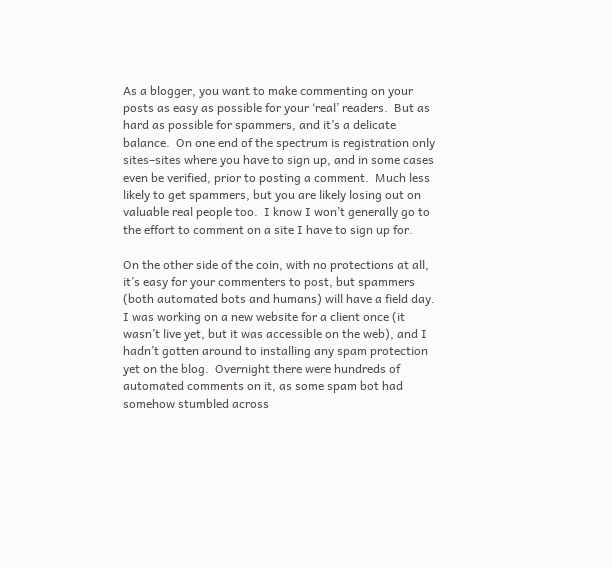As a blogger, you want to make commenting on your posts as easy as possible for your ‘real’ readers.  But as hard as possible for spammers, and it’s a delicate balance.  On one end of the spectrum is registration only sites–sites where you have to sign up, and in some cases even be verified, prior to posting a comment.  Much less likely to get spammers, but you are likely losing out on valuable real people too.  I know I won’t generally go to the effort to comment on a site I have to sign up for.

On the other side of the coin, with no protections at all, it’s easy for your commenters to post, but spammers (both automated bots and humans) will have a field day.  I was working on a new website for a client once (it wasn’t live yet, but it was accessible on the web), and I hadn’t gotten around to installing any spam protection yet on the blog.  Overnight there were hundreds of automated comments on it, as some spam bot had somehow stumbled across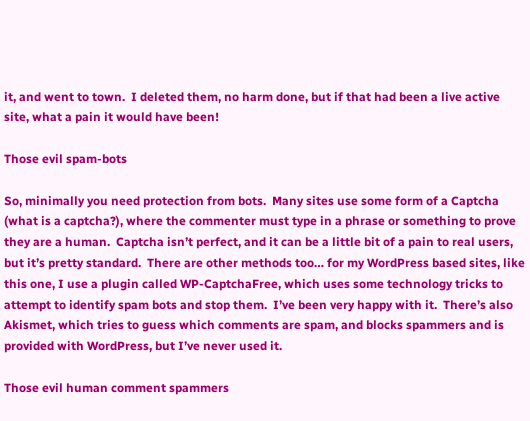it, and went to town.  I deleted them, no harm done, but if that had been a live active site, what a pain it would have been!

Those evil spam-bots

So, minimally you need protection from bots.  Many sites use some form of a Captcha (what is a captcha?), where the commenter must type in a phrase or something to prove they are a human.  Captcha isn’t perfect, and it can be a little bit of a pain to real users, but it’s pretty standard.  There are other methods too… for my WordPress based sites, like this one, I use a plugin called WP-CaptchaFree, which uses some technology tricks to attempt to identify spam bots and stop them.  I’ve been very happy with it.  There’s also Akismet, which tries to guess which comments are spam, and blocks spammers and is provided with WordPress, but I’ve never used it.

Those evil human comment spammers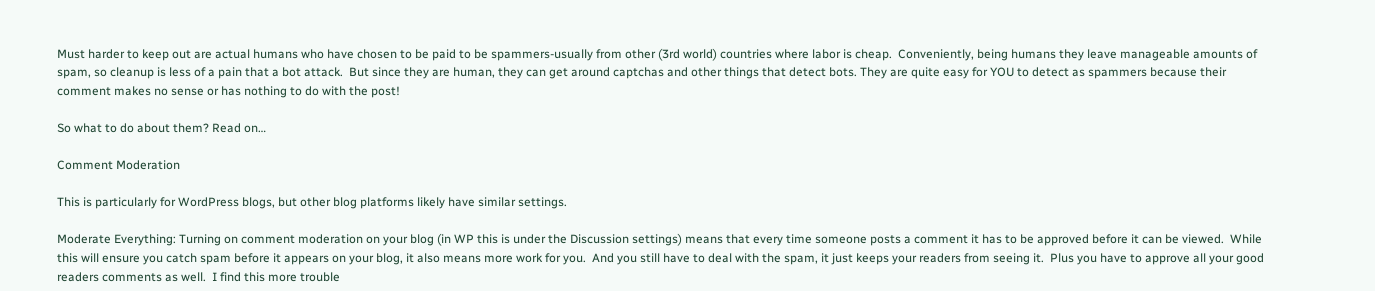Must harder to keep out are actual humans who have chosen to be paid to be spammers-usually from other (3rd world) countries where labor is cheap.  Conveniently, being humans they leave manageable amounts of spam, so cleanup is less of a pain that a bot attack.  But since they are human, they can get around captchas and other things that detect bots. They are quite easy for YOU to detect as spammers because their comment makes no sense or has nothing to do with the post!

So what to do about them? Read on…

Comment Moderation

This is particularly for WordPress blogs, but other blog platforms likely have similar settings.

Moderate Everything: Turning on comment moderation on your blog (in WP this is under the Discussion settings) means that every time someone posts a comment it has to be approved before it can be viewed.  While this will ensure you catch spam before it appears on your blog, it also means more work for you.  And you still have to deal with the spam, it just keeps your readers from seeing it.  Plus you have to approve all your good readers comments as well.  I find this more trouble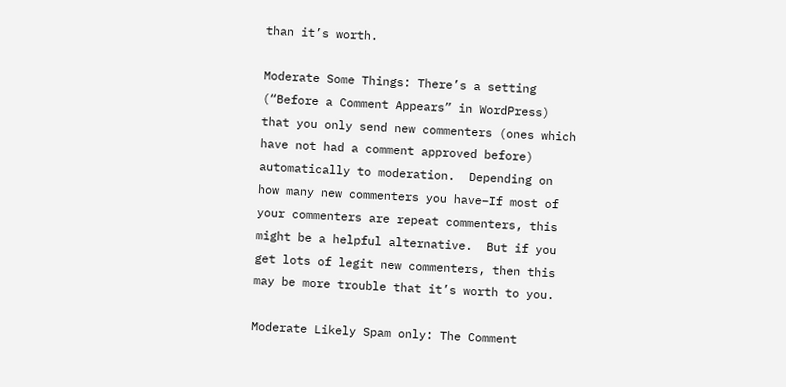than it’s worth.

Moderate Some Things: There’s a setting (“Before a Comment Appears” in WordPress) that you only send new commenters (ones which have not had a comment approved before) automatically to moderation.  Depending on how many new commenters you have–If most of your commenters are repeat commenters, this might be a helpful alternative.  But if you get lots of legit new commenters, then this may be more trouble that it’s worth to you.

Moderate Likely Spam only: The Comment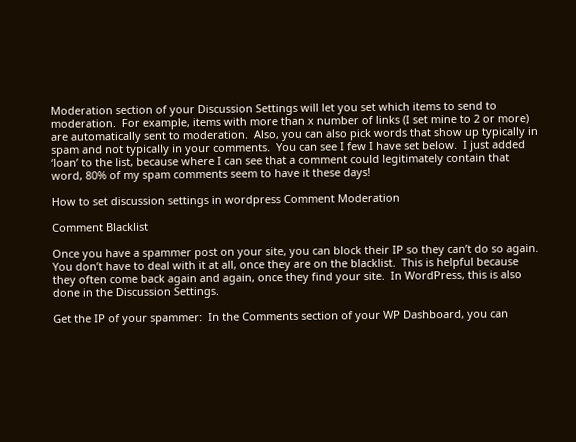Moderation section of your Discussion Settings will let you set which items to send to moderation.  For example, items with more than x number of links (I set mine to 2 or more) are automatically sent to moderation.  Also, you can also pick words that show up typically in spam and not typically in your comments.  You can see I few I have set below.  I just added ‘loan’ to the list, because where I can see that a comment could legitimately contain that word, 80% of my spam comments seem to have it these days!

How to set discussion settings in wordpress Comment Moderation

Comment Blacklist

Once you have a spammer post on your site, you can block their IP so they can’t do so again.  You don’t have to deal with it at all, once they are on the blacklist.  This is helpful because they often come back again and again, once they find your site.  In WordPress, this is also done in the Discussion Settings.

Get the IP of your spammer:  In the Comments section of your WP Dashboard, you can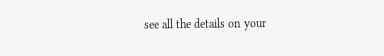see all the details on your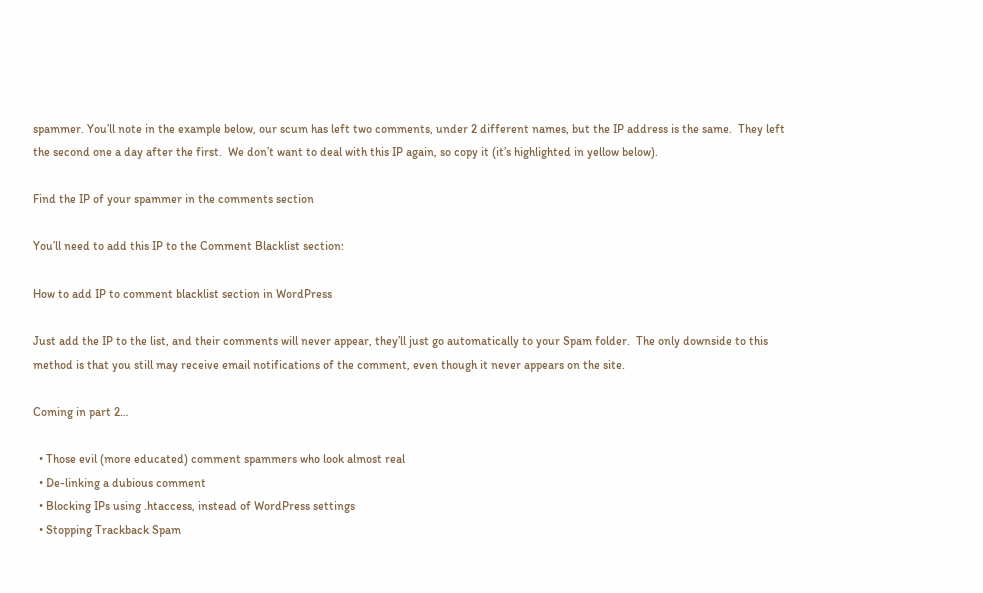spammer. You’ll note in the example below, our scum has left two comments, under 2 different names, but the IP address is the same.  They left the second one a day after the first.  We don’t want to deal with this IP again, so copy it (it’s highlighted in yellow below).

Find the IP of your spammer in the comments section

You’ll need to add this IP to the Comment Blacklist section:

How to add IP to comment blacklist section in WordPress

Just add the IP to the list, and their comments will never appear, they’ll just go automatically to your Spam folder.  The only downside to this method is that you still may receive email notifications of the comment, even though it never appears on the site.

Coming in part 2…

  • Those evil (more educated) comment spammers who look almost real
  • De-linking a dubious comment
  • Blocking IPs using .htaccess, instead of WordPress settings
  • Stopping Trackback Spam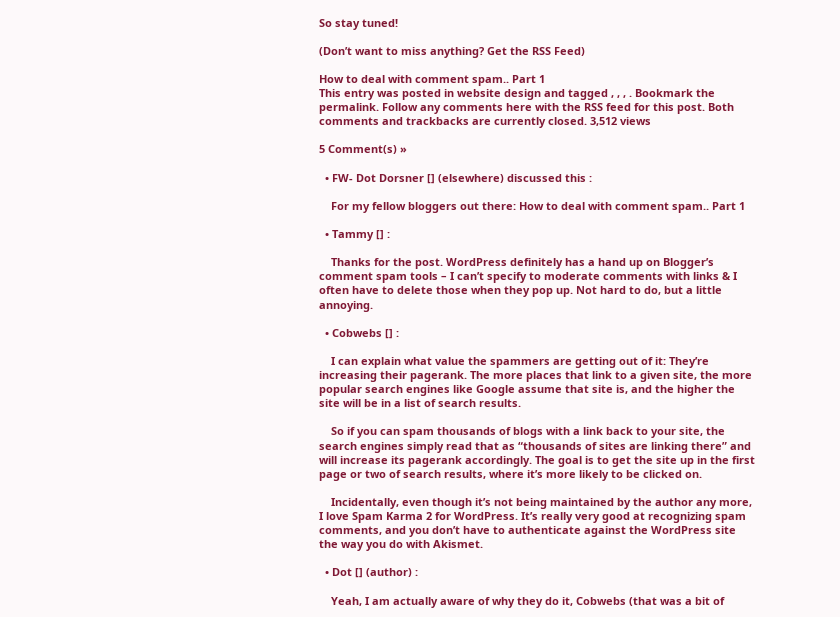So stay tuned!

(Don’t want to miss anything? Get the RSS Feed)

How to deal with comment spam.. Part 1
This entry was posted in website design and tagged , , , . Bookmark the permalink. Follow any comments here with the RSS feed for this post. Both comments and trackbacks are currently closed. 3,512 views

5 Comment(s) »

  • FW- Dot Dorsner [] (elsewhere) discussed this :

    For my fellow bloggers out there: How to deal with comment spam.. Part 1

  • Tammy [] :

    Thanks for the post. WordPress definitely has a hand up on Blogger’s comment spam tools – I can’t specify to moderate comments with links & I often have to delete those when they pop up. Not hard to do, but a little annoying.

  • Cobwebs [] :

    I can explain what value the spammers are getting out of it: They’re increasing their pagerank. The more places that link to a given site, the more popular search engines like Google assume that site is, and the higher the site will be in a list of search results.

    So if you can spam thousands of blogs with a link back to your site, the search engines simply read that as “thousands of sites are linking there” and will increase its pagerank accordingly. The goal is to get the site up in the first page or two of search results, where it’s more likely to be clicked on.

    Incidentally, even though it’s not being maintained by the author any more, I love Spam Karma 2 for WordPress. It’s really very good at recognizing spam comments, and you don’t have to authenticate against the WordPress site the way you do with Akismet.

  • Dot [] (author) :

    Yeah, I am actually aware of why they do it, Cobwebs (that was a bit of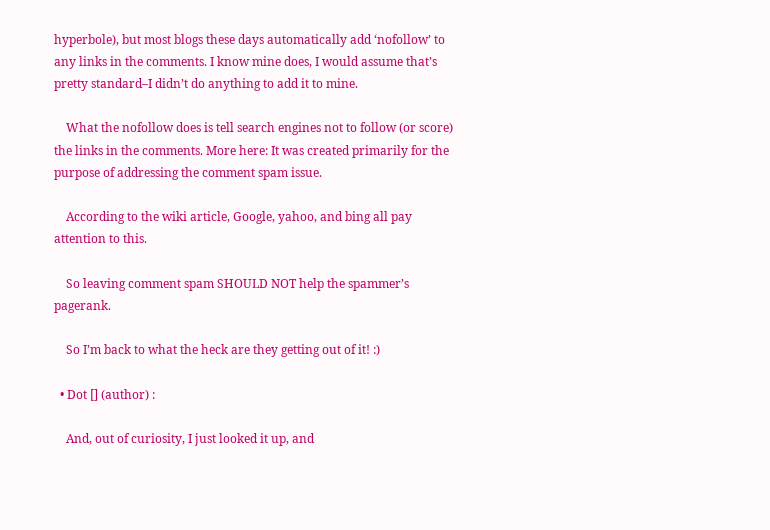hyperbole), but most blogs these days automatically add ‘nofollow’ to any links in the comments. I know mine does, I would assume that’s pretty standard–I didn’t do anything to add it to mine.

    What the nofollow does is tell search engines not to follow (or score) the links in the comments. More here: It was created primarily for the purpose of addressing the comment spam issue.

    According to the wiki article, Google, yahoo, and bing all pay attention to this.

    So leaving comment spam SHOULD NOT help the spammer’s pagerank.

    So I’m back to what the heck are they getting out of it! :)

  • Dot [] (author) :

    And, out of curiosity, I just looked it up, and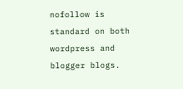nofollow is standard on both wordpress and blogger blogs.